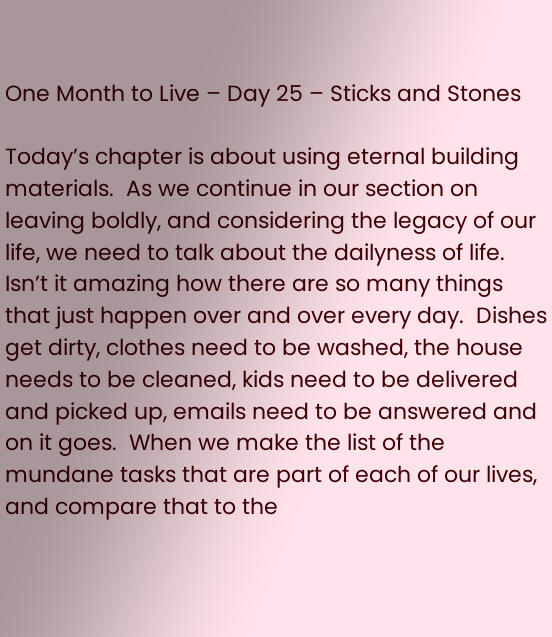One Month to Live – Day 25 – Sticks and Stones

Today’s chapter is about using eternal building materials.  As we continue in our section on leaving boldly, and considering the legacy of our life, we need to talk about the dailyness of life.  Isn’t it amazing how there are so many things that just happen over and over every day.  Dishes get dirty, clothes need to be washed, the house needs to be cleaned, kids need to be delivered and picked up, emails need to be answered and on it goes.  When we make the list of the mundane tasks that are part of each of our lives, and compare that to the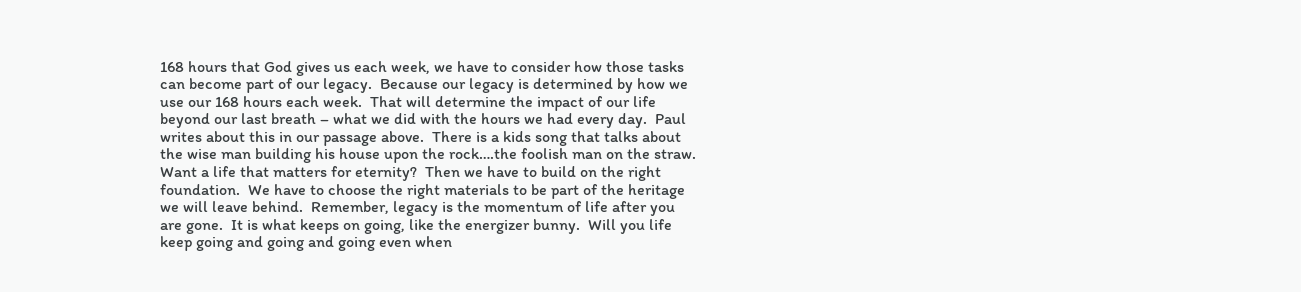168 hours that God gives us each week, we have to consider how those tasks can become part of our legacy.  Because our legacy is determined by how we use our 168 hours each week.  That will determine the impact of our life beyond our last breath – what we did with the hours we had every day.  Paul writes about this in our passage above.  There is a kids song that talks about the wise man building his house upon the rock….the foolish man on the straw.  Want a life that matters for eternity?  Then we have to build on the right foundation.  We have to choose the right materials to be part of the heritage we will leave behind.  Remember, legacy is the momentum of life after you are gone.  It is what keeps on going, like the energizer bunny.  Will you life keep going and going and going even when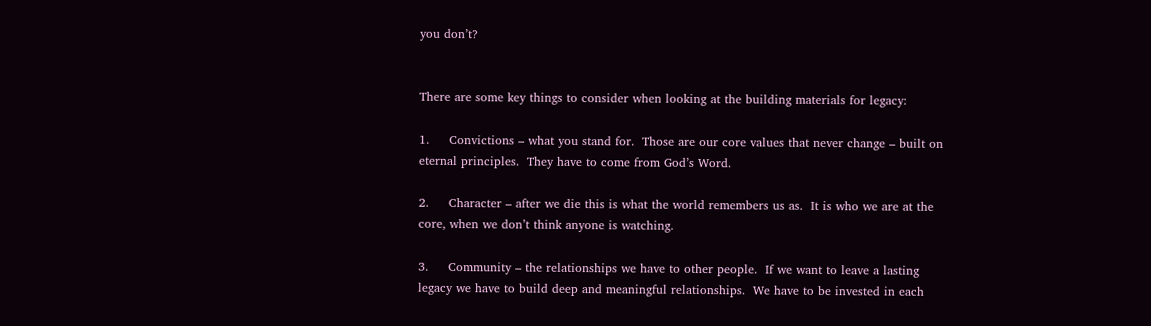you don’t?


There are some key things to consider when looking at the building materials for legacy:

1.     Convictions – what you stand for.  Those are our core values that never change – built on eternal principles.  They have to come from God’s Word.

2.     Character – after we die this is what the world remembers us as.  It is who we are at the core, when we don’t think anyone is watching.

3.     Community – the relationships we have to other people.  If we want to leave a lasting legacy we have to build deep and meaningful relationships.  We have to be invested in each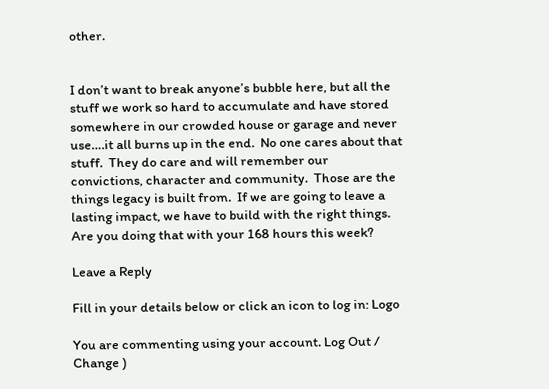other.


I don’t want to break anyone’s bubble here, but all the stuff we work so hard to accumulate and have stored somewhere in our crowded house or garage and never use….it all burns up in the end.  No one cares about that stuff.  They do care and will remember our convictions, character and community.  Those are the things legacy is built from.  If we are going to leave a lasting impact, we have to build with the right things.  Are you doing that with your 168 hours this week?

Leave a Reply

Fill in your details below or click an icon to log in: Logo

You are commenting using your account. Log Out /  Change )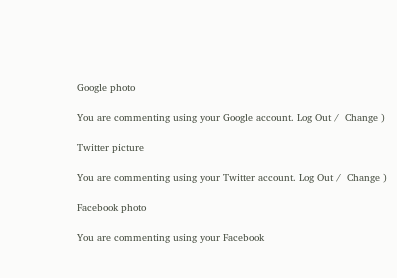Google photo

You are commenting using your Google account. Log Out /  Change )

Twitter picture

You are commenting using your Twitter account. Log Out /  Change )

Facebook photo

You are commenting using your Facebook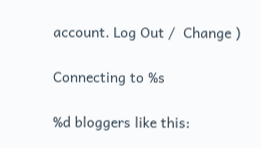account. Log Out /  Change )

Connecting to %s

%d bloggers like this: